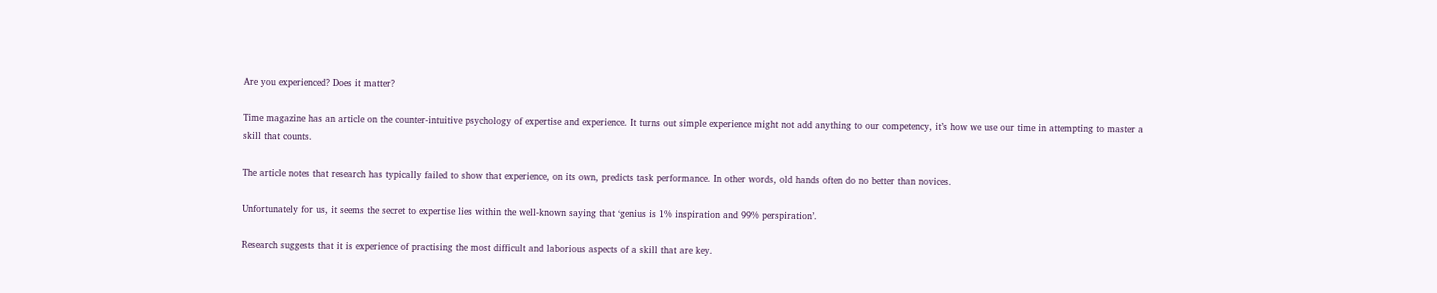Are you experienced? Does it matter?

Time magazine has an article on the counter-intuitive psychology of expertise and experience. It turns out simple experience might not add anything to our competency, it’s how we use our time in attempting to master a skill that counts.

The article notes that research has typically failed to show that experience, on its own, predicts task performance. In other words, old hands often do no better than novices.

Unfortunately for us, it seems the secret to expertise lies within the well-known saying that ‘genius is 1% inspiration and 99% perspiration’.

Research suggests that it is experience of practising the most difficult and laborious aspects of a skill that are key.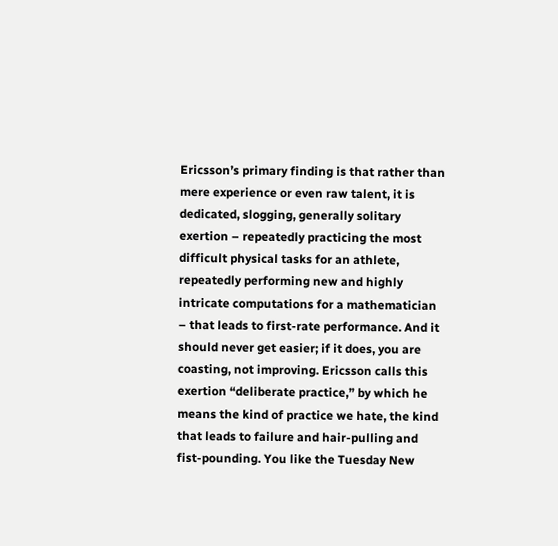Ericsson’s primary finding is that rather than mere experience or even raw talent, it is dedicated, slogging, generally solitary exertion – repeatedly practicing the most difficult physical tasks for an athlete, repeatedly performing new and highly intricate computations for a mathematician – that leads to first-rate performance. And it should never get easier; if it does, you are coasting, not improving. Ericsson calls this exertion “deliberate practice,” by which he means the kind of practice we hate, the kind that leads to failure and hair-pulling and fist-pounding. You like the Tuesday New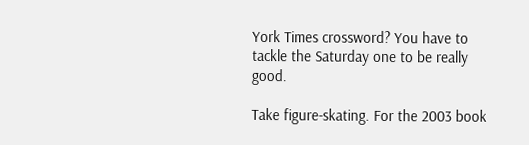York Times crossword? You have to tackle the Saturday one to be really good.

Take figure-skating. For the 2003 book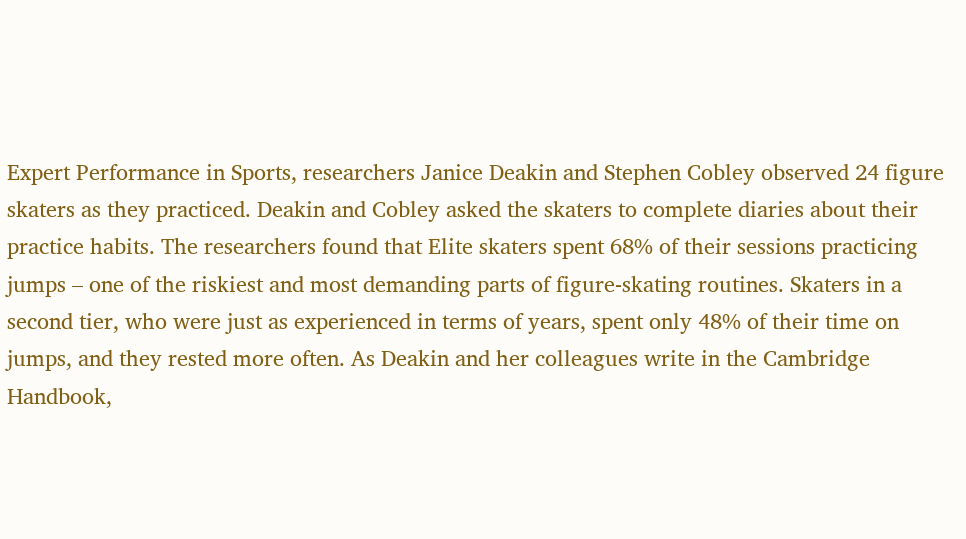Expert Performance in Sports, researchers Janice Deakin and Stephen Cobley observed 24 figure skaters as they practiced. Deakin and Cobley asked the skaters to complete diaries about their practice habits. The researchers found that Elite skaters spent 68% of their sessions practicing jumps – one of the riskiest and most demanding parts of figure-skating routines. Skaters in a second tier, who were just as experienced in terms of years, spent only 48% of their time on jumps, and they rested more often. As Deakin and her colleagues write in the Cambridge Handbook,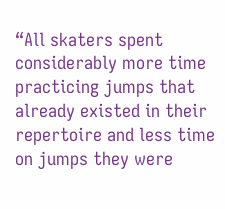“All skaters spent considerably more time practicing jumps that already existed in their repertoire and less time on jumps they were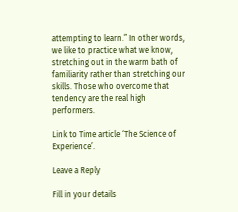attempting to learn.” In other words, we like to practice what we know, stretching out in the warm bath of familiarity rather than stretching our skills. Those who overcome that tendency are the real high performers.

Link to Time article ‘The Science of Experience’.

Leave a Reply

Fill in your details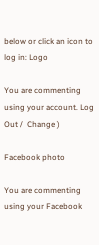below or click an icon to log in: Logo

You are commenting using your account. Log Out /  Change )

Facebook photo

You are commenting using your Facebook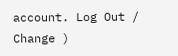account. Log Out /  Change )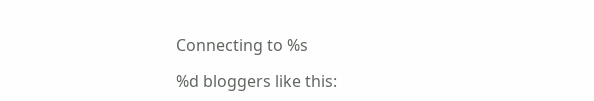Connecting to %s

%d bloggers like this: